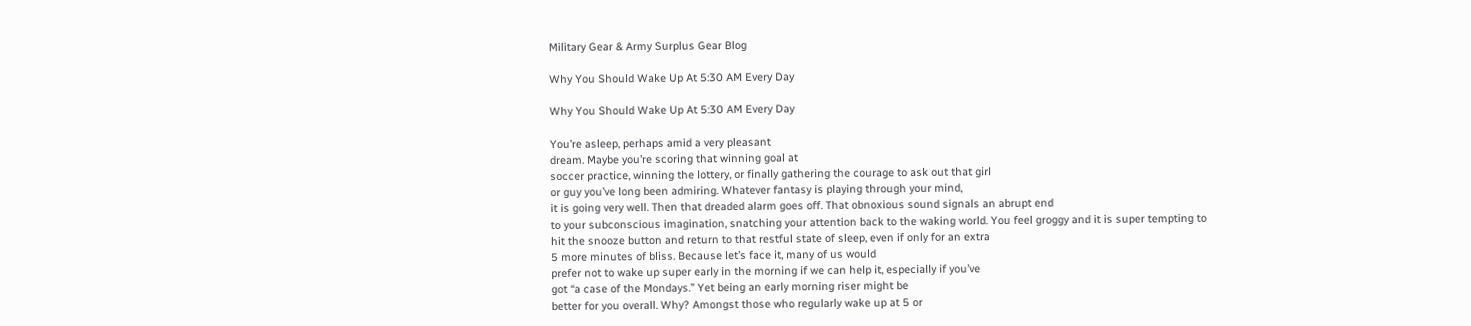Military Gear & Army Surplus Gear Blog

Why You Should Wake Up At 5:30 AM Every Day

Why You Should Wake Up At 5:30 AM Every Day

You’re asleep, perhaps amid a very pleasant
dream. Maybe you’re scoring that winning goal at
soccer practice, winning the lottery, or finally gathering the courage to ask out that girl
or guy you’ve long been admiring. Whatever fantasy is playing through your mind,
it is going very well. Then that dreaded alarm goes off. That obnoxious sound signals an abrupt end
to your subconscious imagination, snatching your attention back to the waking world. You feel groggy and it is super tempting to
hit the snooze button and return to that restful state of sleep, even if only for an extra
5 more minutes of bliss. Because let’s face it, many of us would
prefer not to wake up super early in the morning if we can help it, especially if you’ve
got “a case of the Mondays.” Yet being an early morning riser might be
better for you overall. Why? Amongst those who regularly wake up at 5 or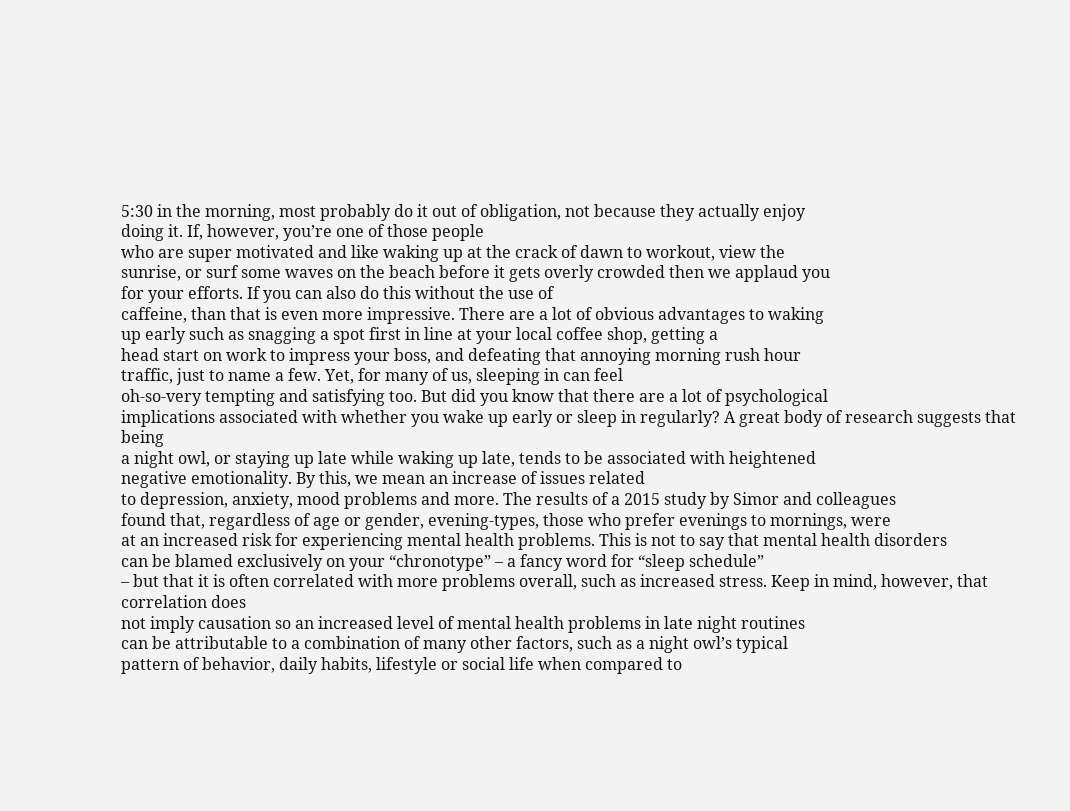5:30 in the morning, most probably do it out of obligation, not because they actually enjoy
doing it. If, however, you’re one of those people
who are super motivated and like waking up at the crack of dawn to workout, view the
sunrise, or surf some waves on the beach before it gets overly crowded then we applaud you
for your efforts. If you can also do this without the use of
caffeine, than that is even more impressive. There are a lot of obvious advantages to waking
up early such as snagging a spot first in line at your local coffee shop, getting a
head start on work to impress your boss, and defeating that annoying morning rush hour
traffic, just to name a few. Yet, for many of us, sleeping in can feel
oh-so-very tempting and satisfying too. But did you know that there are a lot of psychological
implications associated with whether you wake up early or sleep in regularly? A great body of research suggests that being
a night owl, or staying up late while waking up late, tends to be associated with heightened
negative emotionality. By this, we mean an increase of issues related
to depression, anxiety, mood problems and more. The results of a 2015 study by Simor and colleagues
found that, regardless of age or gender, evening-types, those who prefer evenings to mornings, were
at an increased risk for experiencing mental health problems. This is not to say that mental health disorders
can be blamed exclusively on your “chronotype” – a fancy word for “sleep schedule”
– but that it is often correlated with more problems overall, such as increased stress. Keep in mind, however, that correlation does
not imply causation so an increased level of mental health problems in late night routines
can be attributable to a combination of many other factors, such as a night owl’s typical
pattern of behavior, daily habits, lifestyle or social life when compared to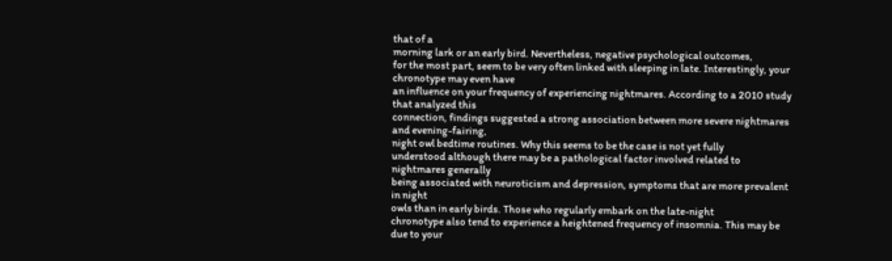that of a
morning lark or an early bird. Nevertheless, negative psychological outcomes,
for the most part, seem to be very often linked with sleeping in late. Interestingly, your chronotype may even have
an influence on your frequency of experiencing nightmares. According to a 2010 study that analyzed this
connection, findings suggested a strong association between more severe nightmares and evening-fairing,
night owl bedtime routines. Why this seems to be the case is not yet fully
understood although there may be a pathological factor involved related to nightmares generally
being associated with neuroticism and depression, symptoms that are more prevalent in night
owls than in early birds. Those who regularly embark on the late-night
chronotype also tend to experience a heightened frequency of insomnia. This may be due to your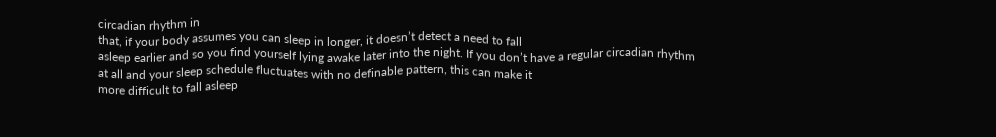circadian rhythm in
that, if your body assumes you can sleep in longer, it doesn’t detect a need to fall
asleep earlier and so you find yourself lying awake later into the night. If you don’t have a regular circadian rhythm
at all and your sleep schedule fluctuates with no definable pattern, this can make it
more difficult to fall asleep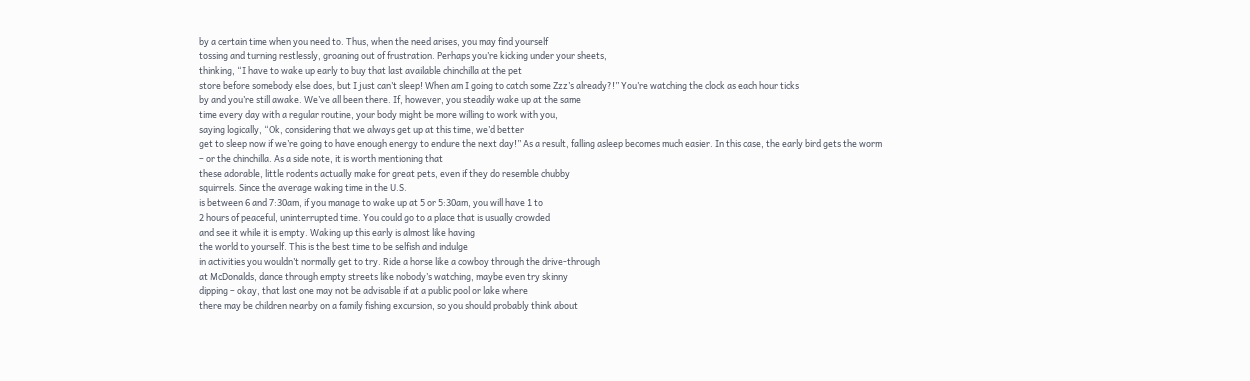by a certain time when you need to. Thus, when the need arises, you may find yourself
tossing and turning restlessly, groaning out of frustration. Perhaps you’re kicking under your sheets,
thinking, “I have to wake up early to buy that last available chinchilla at the pet
store before somebody else does, but I just can’t sleep! When am I going to catch some Zzz’s already?!” You’re watching the clock as each hour ticks
by and you’re still awake. We’ve all been there. If, however, you steadily wake up at the same
time every day with a regular routine, your body might be more willing to work with you,
saying logically, “Ok, considering that we always get up at this time, we’d better
get to sleep now if we’re going to have enough energy to endure the next day!” As a result, falling asleep becomes much easier. In this case, the early bird gets the worm
– or the chinchilla. As a side note, it is worth mentioning that
these adorable, little rodents actually make for great pets, even if they do resemble chubby
squirrels. Since the average waking time in the U.S.
is between 6 and 7:30am, if you manage to wake up at 5 or 5:30am, you will have 1 to
2 hours of peaceful, uninterrupted time. You could go to a place that is usually crowded
and see it while it is empty. Waking up this early is almost like having
the world to yourself. This is the best time to be selfish and indulge
in activities you wouldn’t normally get to try. Ride a horse like a cowboy through the drive-through
at McDonalds, dance through empty streets like nobody’s watching, maybe even try skinny
dipping – okay, that last one may not be advisable if at a public pool or lake where
there may be children nearby on a family fishing excursion, so you should probably think about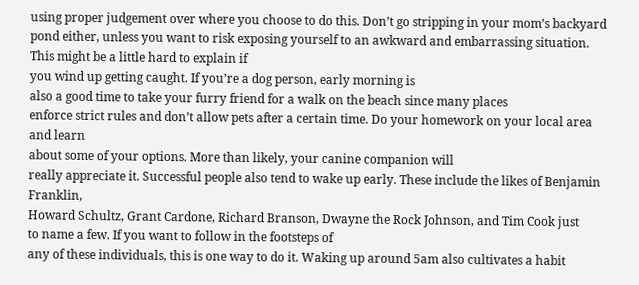using proper judgement over where you choose to do this. Don’t go stripping in your mom’s backyard
pond either, unless you want to risk exposing yourself to an awkward and embarrassing situation. This might be a little hard to explain if
you wind up getting caught. If you’re a dog person, early morning is
also a good time to take your furry friend for a walk on the beach since many places
enforce strict rules and don’t allow pets after a certain time. Do your homework on your local area and learn
about some of your options. More than likely, your canine companion will
really appreciate it. Successful people also tend to wake up early. These include the likes of Benjamin Franklin,
Howard Schultz, Grant Cardone, Richard Branson, Dwayne the Rock Johnson, and Tim Cook just
to name a few. If you want to follow in the footsteps of
any of these individuals, this is one way to do it. Waking up around 5am also cultivates a habit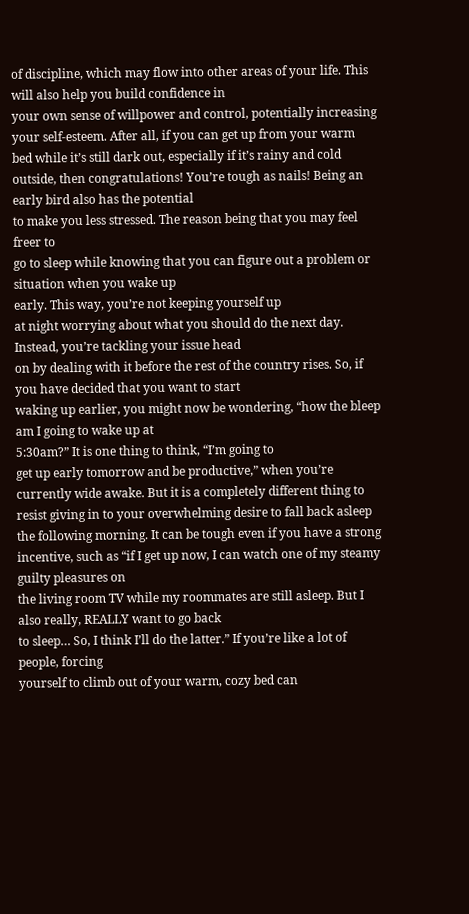of discipline, which may flow into other areas of your life. This will also help you build confidence in
your own sense of willpower and control, potentially increasing your self-esteem. After all, if you can get up from your warm
bed while it’s still dark out, especially if it’s rainy and cold outside, then congratulations! You’re tough as nails! Being an early bird also has the potential
to make you less stressed. The reason being that you may feel freer to
go to sleep while knowing that you can figure out a problem or situation when you wake up
early. This way, you’re not keeping yourself up
at night worrying about what you should do the next day. Instead, you’re tackling your issue head
on by dealing with it before the rest of the country rises. So, if you have decided that you want to start
waking up earlier, you might now be wondering, “how the bleep am I going to wake up at
5:30am?” It is one thing to think, “I’m going to
get up early tomorrow and be productive,” when you’re currently wide awake. But it is a completely different thing to
resist giving in to your overwhelming desire to fall back asleep the following morning. It can be tough even if you have a strong
incentive, such as “if I get up now, I can watch one of my steamy guilty pleasures on
the living room TV while my roommates are still asleep. But I also really, REALLY want to go back
to sleep… So, I think I’ll do the latter.” If you’re like a lot of people, forcing
yourself to climb out of your warm, cozy bed can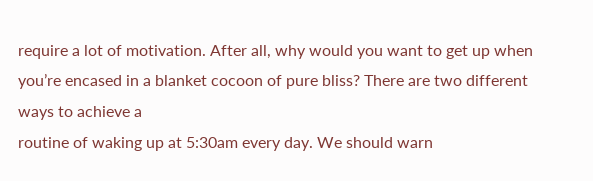require a lot of motivation. After all, why would you want to get up when
you’re encased in a blanket cocoon of pure bliss? There are two different ways to achieve a
routine of waking up at 5:30am every day. We should warn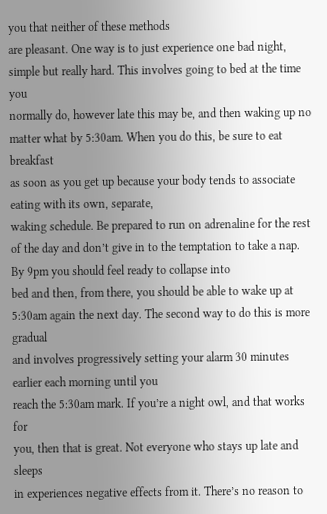you that neither of these methods
are pleasant. One way is to just experience one bad night,
simple but really hard. This involves going to bed at the time you
normally do, however late this may be, and then waking up no matter what by 5:30am. When you do this, be sure to eat breakfast
as soon as you get up because your body tends to associate eating with its own, separate,
waking schedule. Be prepared to run on adrenaline for the rest
of the day and don’t give in to the temptation to take a nap. By 9pm you should feel ready to collapse into
bed and then, from there, you should be able to wake up at 5:30am again the next day. The second way to do this is more gradual
and involves progressively setting your alarm 30 minutes earlier each morning until you
reach the 5:30am mark. If you’re a night owl, and that works for
you, then that is great. Not everyone who stays up late and sleeps
in experiences negative effects from it. There’s no reason to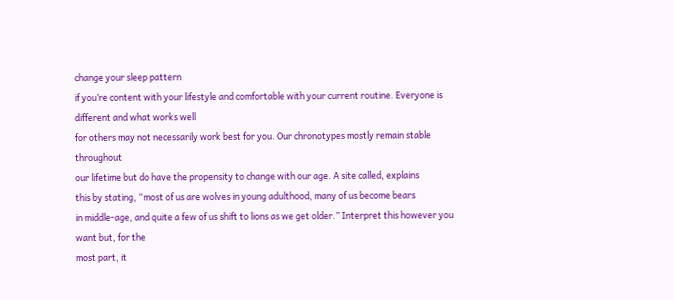change your sleep pattern
if you’re content with your lifestyle and comfortable with your current routine. Everyone is different and what works well
for others may not necessarily work best for you. Our chronotypes mostly remain stable throughout
our lifetime but do have the propensity to change with our age. A site called, explains
this by stating, “most of us are wolves in young adulthood, many of us become bears
in middle-age, and quite a few of us shift to lions as we get older.” Interpret this however you want but, for the
most part, it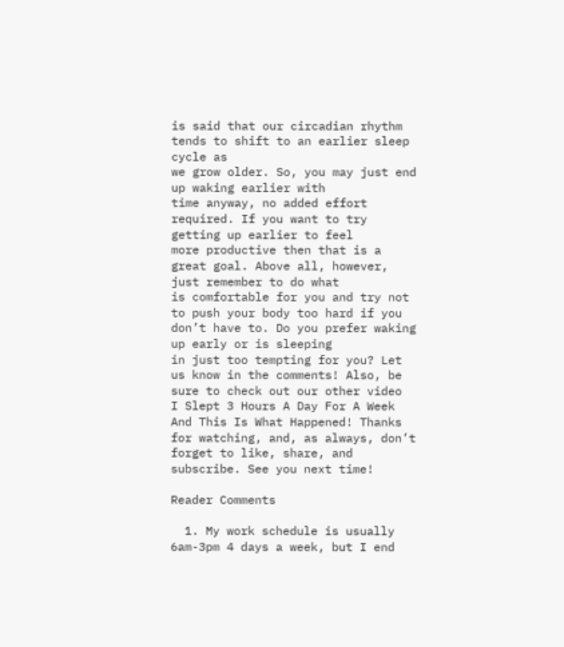is said that our circadian rhythm tends to shift to an earlier sleep cycle as
we grow older. So, you may just end up waking earlier with
time anyway, no added effort required. If you want to try getting up earlier to feel
more productive then that is a great goal. Above all, however, just remember to do what
is comfortable for you and try not to push your body too hard if you don’t have to. Do you prefer waking up early or is sleeping
in just too tempting for you? Let us know in the comments! Also, be sure to check out our other video
I Slept 3 Hours A Day For A Week And This Is What Happened! Thanks for watching, and, as always, don’t
forget to like, share, and subscribe. See you next time!

Reader Comments

  1. My work schedule is usually 6am-3pm 4 days a week, but I end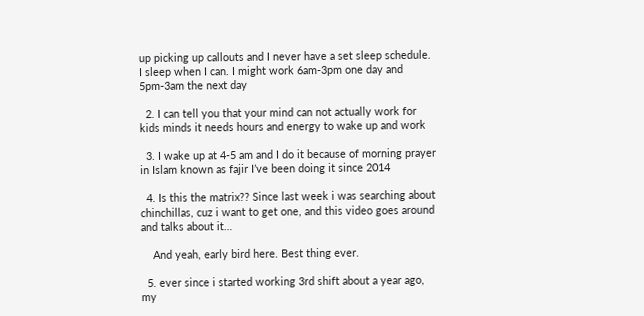up picking up callouts and I never have a set sleep schedule. I sleep when I can. I might work 6am-3pm one day and 5pm-3am the next day

  2. I can tell you that your mind can not actually work for kids minds it needs hours and energy to wake up and work

  3. I wake up at 4-5 am and I do it because of morning prayer in Islam known as fajir I’ve been doing it since 2014

  4. Is this the matrix?? Since last week i was searching about chinchillas, cuz i want to get one, and this video goes around and talks about it…

    And yeah, early bird here. Best thing ever.

  5. ever since i started working 3rd shift about a year ago, my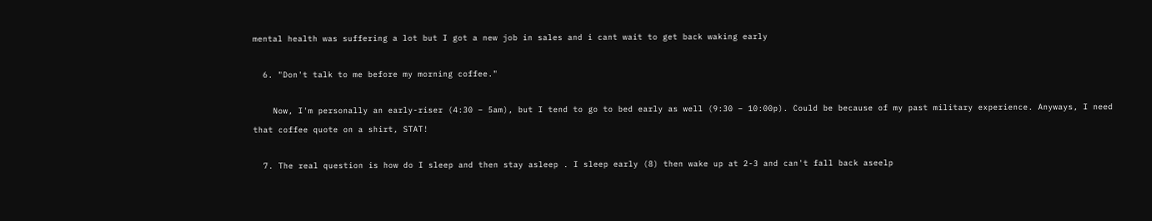mental health was suffering a lot but I got a new job in sales and i cant wait to get back waking early

  6. "Don't talk to me before my morning coffee."

    Now, I'm personally an early-riser (4:30 – 5am), but I tend to go to bed early as well (9:30 – 10:00p). Could be because of my past military experience. Anyways, I need that coffee quote on a shirt, STAT!

  7. The real question is how do I sleep and then stay asleep . I sleep early (8) then wake up at 2-3 and can't fall back aseelp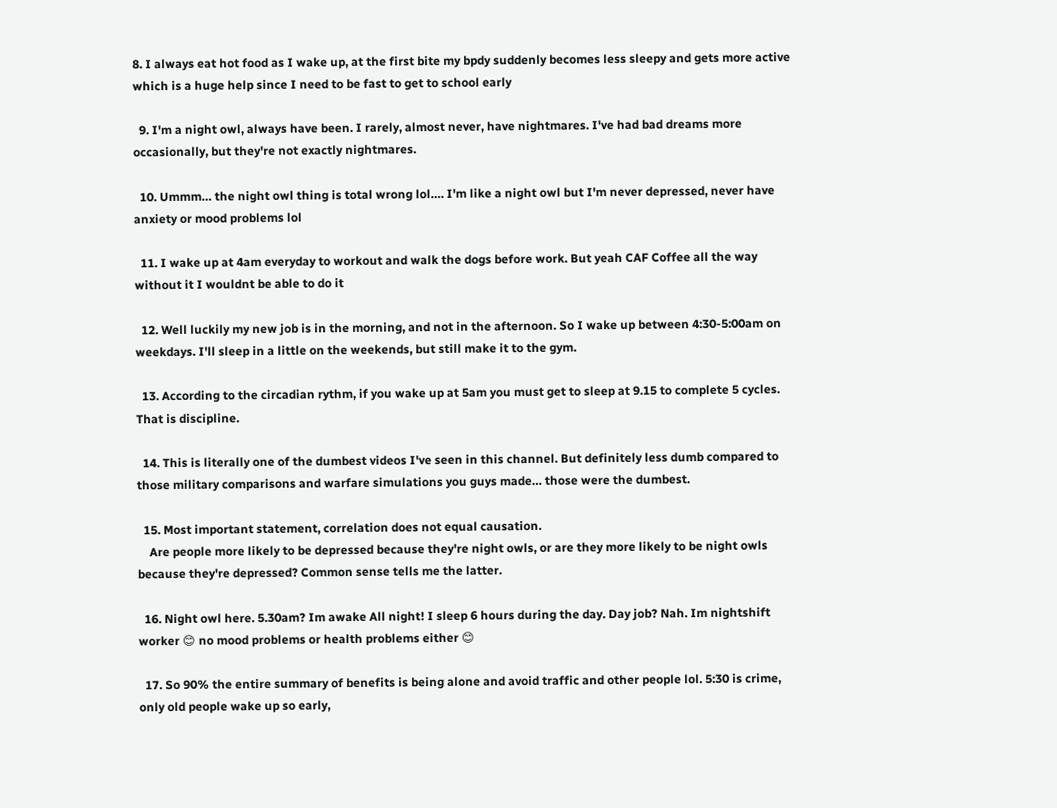8. I always eat hot food as I wake up, at the first bite my bpdy suddenly becomes less sleepy and gets more active which is a huge help since I need to be fast to get to school early

  9. I'm a night owl, always have been. I rarely, almost never, have nightmares. I've had bad dreams more occasionally, but they're not exactly nightmares.

  10. Ummm… the night owl thing is total wrong lol…. I'm like a night owl but I'm never depressed, never have anxiety or mood problems lol

  11. I wake up at 4am everyday to workout and walk the dogs before work. But yeah CAF Coffee all the way without it I wouldnt be able to do it

  12. Well luckily my new job is in the morning, and not in the afternoon. So I wake up between 4:30-5:00am on weekdays. I'll sleep in a little on the weekends, but still make it to the gym.

  13. According to the circadian rythm, if you wake up at 5am you must get to sleep at 9.15 to complete 5 cycles. That is discipline.

  14. This is literally one of the dumbest videos I've seen in this channel. But definitely less dumb compared to those military comparisons and warfare simulations you guys made… those were the dumbest.

  15. Most important statement, correlation does not equal causation.
    Are people more likely to be depressed because they're night owls, or are they more likely to be night owls because they're depressed? Common sense tells me the latter.

  16. Night owl here. 5.30am? Im awake All night! I sleep 6 hours during the day. Day job? Nah. Im nightshift worker 😊 no mood problems or health problems either 😊

  17. So 90% the entire summary of benefits is being alone and avoid traffic and other people lol. 5:30 is crime, only old people wake up so early,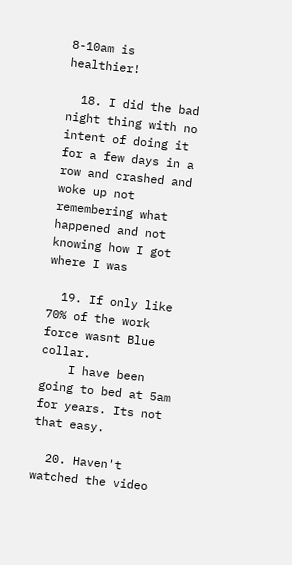8-10am is healthier!

  18. I did the bad night thing with no intent of doing it for a few days in a row and crashed and woke up not remembering what happened and not knowing how I got where I was

  19. If only like 70% of the work force wasnt Blue collar.
    I have been going to bed at 5am for years. Its not that easy.

  20. Haven't watched the video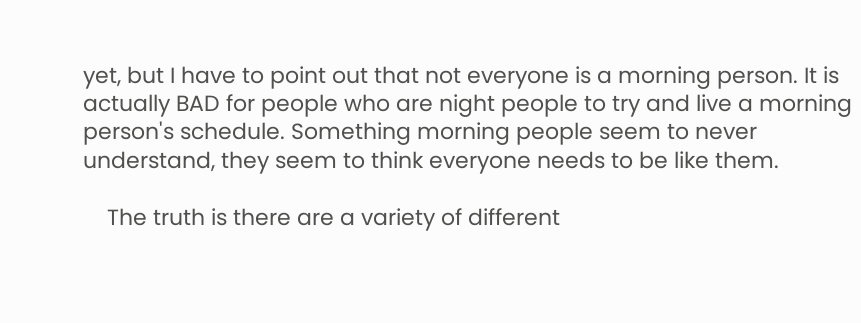yet, but I have to point out that not everyone is a morning person. It is actually BAD for people who are night people to try and live a morning person's schedule. Something morning people seem to never understand, they seem to think everyone needs to be like them.

    The truth is there are a variety of different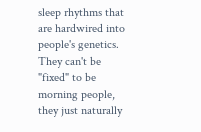sleep rhythms that are hardwired into people's genetics. They can't be "fixed" to be morning people, they just naturally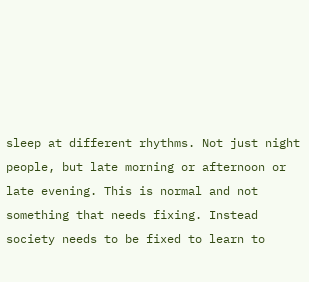sleep at different rhythms. Not just night people, but late morning or afternoon or late evening. This is normal and not something that needs fixing. Instead society needs to be fixed to learn to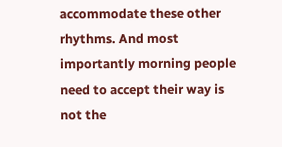accommodate these other rhythms. And most importantly morning people need to accept their way is not the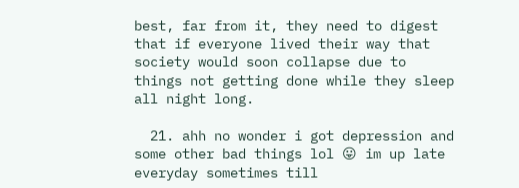best, far from it, they need to digest that if everyone lived their way that society would soon collapse due to things not getting done while they sleep all night long.

  21. ahh no wonder i got depression and some other bad things lol 😛 im up late everyday sometimes till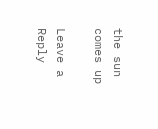the sun comes up

Leave a Reply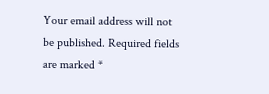Your email address will not be published. Required fields are marked *